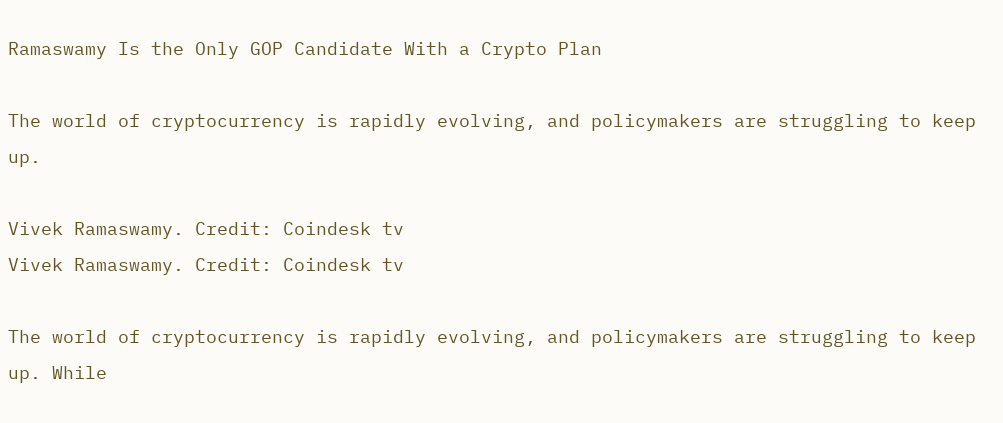Ramaswamy Is the Only GOP Candidate With a Crypto Plan

The world of cryptocurrency is rapidly evolving, and policymakers are struggling to keep up.

Vivek Ramaswamy. Credit: Coindesk tv
Vivek Ramaswamy. Credit: Coindesk tv

The world of cryptocurrency is rapidly evolving, and policymakers are struggling to keep up. While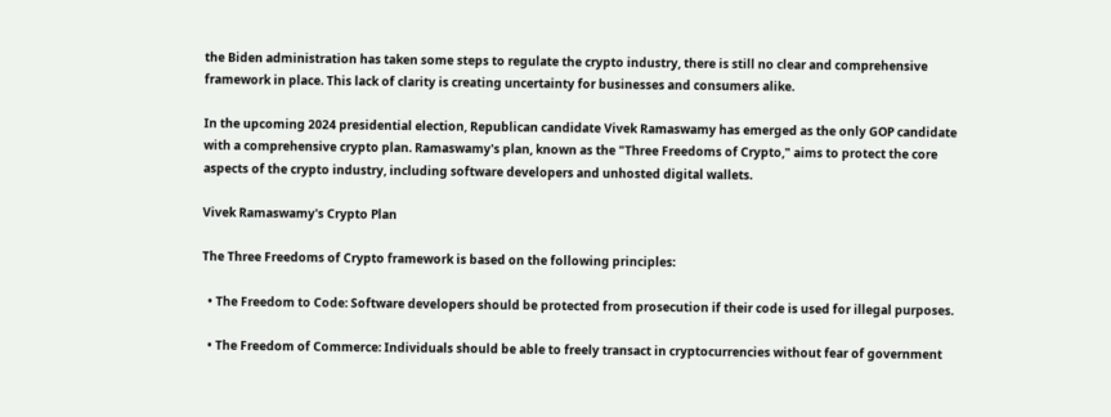the Biden administration has taken some steps to regulate the crypto industry, there is still no clear and comprehensive framework in place. This lack of clarity is creating uncertainty for businesses and consumers alike.

In the upcoming 2024 presidential election, Republican candidate Vivek Ramaswamy has emerged as the only GOP candidate with a comprehensive crypto plan. Ramaswamy's plan, known as the "Three Freedoms of Crypto," aims to protect the core aspects of the crypto industry, including software developers and unhosted digital wallets.

Vivek Ramaswamy's Crypto Plan

The Three Freedoms of Crypto framework is based on the following principles:

  • The Freedom to Code: Software developers should be protected from prosecution if their code is used for illegal purposes.

  • The Freedom of Commerce: Individuals should be able to freely transact in cryptocurrencies without fear of government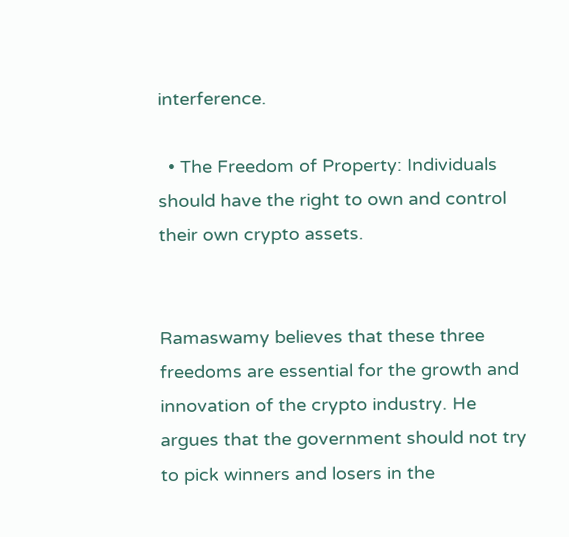interference.

  • The Freedom of Property: Individuals should have the right to own and control their own crypto assets.


Ramaswamy believes that these three freedoms are essential for the growth and innovation of the crypto industry. He argues that the government should not try to pick winners and losers in the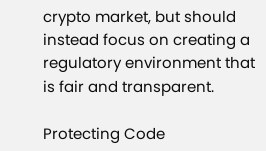crypto market, but should instead focus on creating a regulatory environment that is fair and transparent.

Protecting Code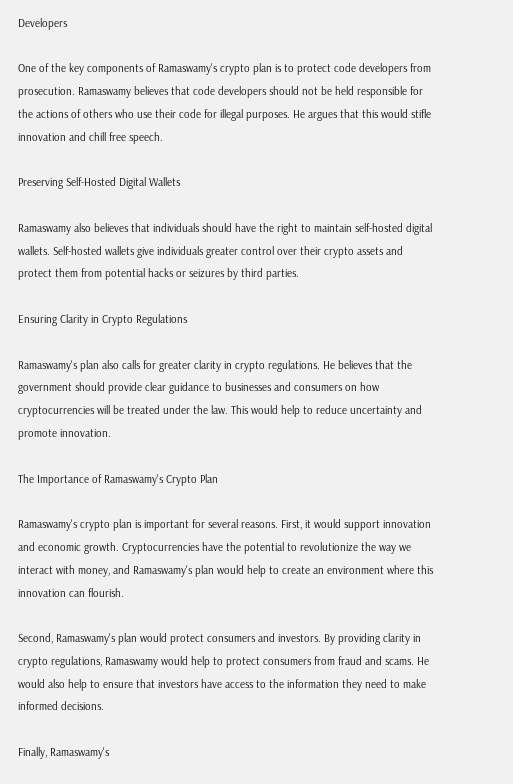Developers

One of the key components of Ramaswamy's crypto plan is to protect code developers from prosecution. Ramaswamy believes that code developers should not be held responsible for the actions of others who use their code for illegal purposes. He argues that this would stifle innovation and chill free speech.

Preserving Self-Hosted Digital Wallets

Ramaswamy also believes that individuals should have the right to maintain self-hosted digital wallets. Self-hosted wallets give individuals greater control over their crypto assets and protect them from potential hacks or seizures by third parties.

Ensuring Clarity in Crypto Regulations

Ramaswamy's plan also calls for greater clarity in crypto regulations. He believes that the government should provide clear guidance to businesses and consumers on how cryptocurrencies will be treated under the law. This would help to reduce uncertainty and promote innovation.

The Importance of Ramaswamy's Crypto Plan

Ramaswamy's crypto plan is important for several reasons. First, it would support innovation and economic growth. Cryptocurrencies have the potential to revolutionize the way we interact with money, and Ramaswamy's plan would help to create an environment where this innovation can flourish.

Second, Ramaswamy's plan would protect consumers and investors. By providing clarity in crypto regulations, Ramaswamy would help to protect consumers from fraud and scams. He would also help to ensure that investors have access to the information they need to make informed decisions.

Finally, Ramaswamy's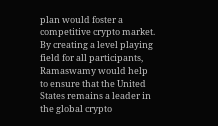plan would foster a competitive crypto market. By creating a level playing field for all participants, Ramaswamy would help to ensure that the United States remains a leader in the global crypto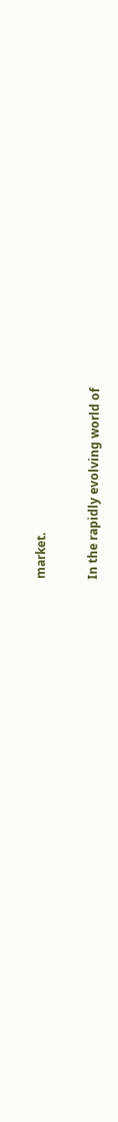market.


In the rapidly evolving world of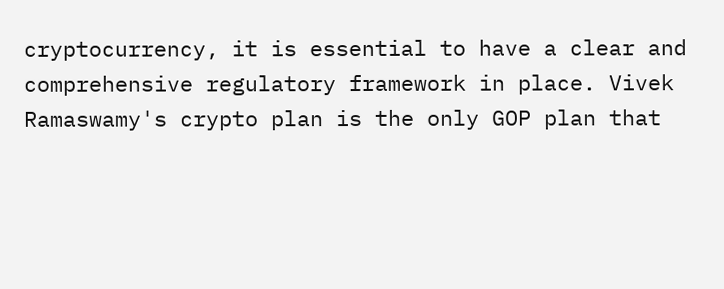cryptocurrency, it is essential to have a clear and comprehensive regulatory framework in place. Vivek Ramaswamy's crypto plan is the only GOP plan that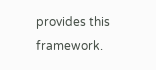provides this framework.